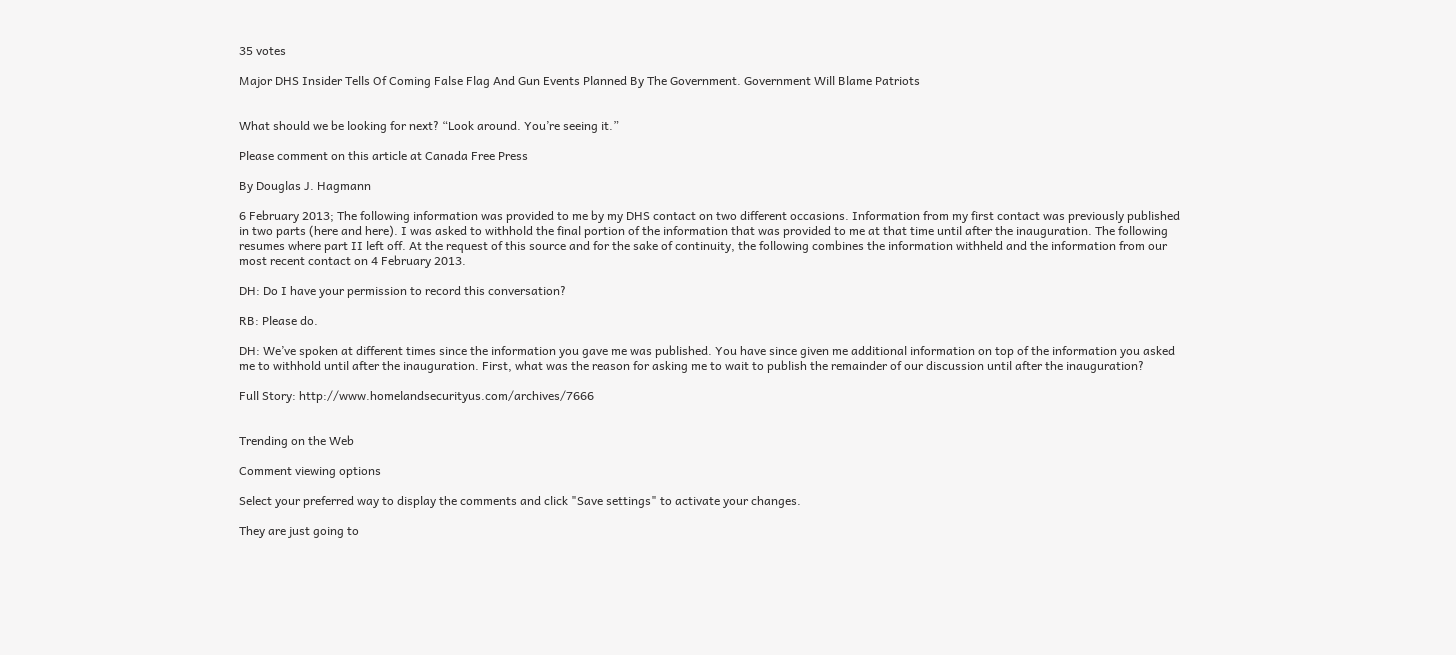35 votes

Major DHS Insider Tells Of Coming False Flag And Gun Events Planned By The Government. Government Will Blame Patriots


What should we be looking for next? “Look around. You’re seeing it.”

Please comment on this article at Canada Free Press

By Douglas J. Hagmann

6 February 2013; The following information was provided to me by my DHS contact on two different occasions. Information from my first contact was previously published in two parts (here and here). I was asked to withhold the final portion of the information that was provided to me at that time until after the inauguration. The following resumes where part II left off. At the request of this source and for the sake of continuity, the following combines the information withheld and the information from our most recent contact on 4 February 2013.

DH: Do I have your permission to record this conversation?

RB: Please do.

DH: We’ve spoken at different times since the information you gave me was published. You have since given me additional information on top of the information you asked me to withhold until after the inauguration. First, what was the reason for asking me to wait to publish the remainder of our discussion until after the inauguration?

Full Story: http://www.homelandsecurityus.com/archives/7666


Trending on the Web

Comment viewing options

Select your preferred way to display the comments and click "Save settings" to activate your changes.

They are just going to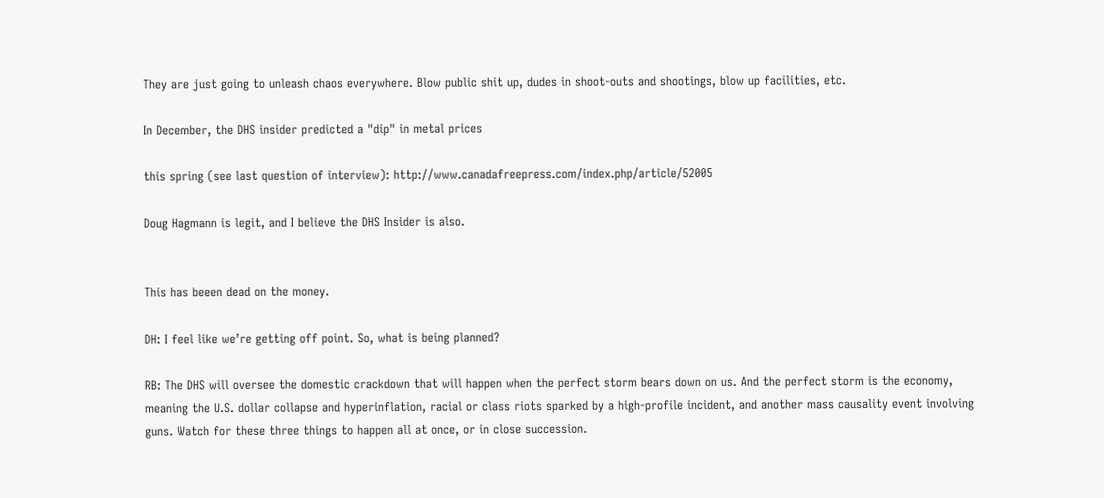They are just going to unleash chaos everywhere. Blow public shit up, dudes in shoot-outs and shootings, blow up facilities, etc.

In December, the DHS insider predicted a "dip" in metal prices

this spring (see last question of interview): http://www.canadafreepress.com/index.php/article/52005

Doug Hagmann is legit, and I believe the DHS Insider is also.


This has beeen dead on the money.

DH: I feel like we’re getting off point. So, what is being planned?

RB: The DHS will oversee the domestic crackdown that will happen when the perfect storm bears down on us. And the perfect storm is the economy, meaning the U.S. dollar collapse and hyperinflation, racial or class riots sparked by a high-profile incident, and another mass causality event involving guns. Watch for these three things to happen all at once, or in close succession.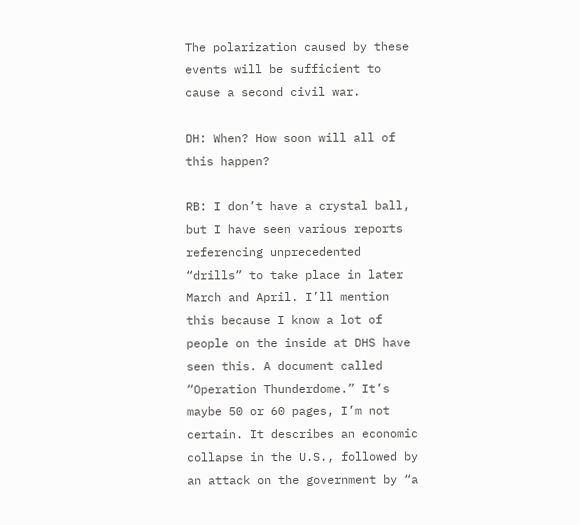The polarization caused by these events will be sufficient to cause a second civil war.

DH: When? How soon will all of this happen?

RB: I don’t have a crystal ball, but I have seen various reports referencing unprecedented “drills” to take place in later March and April. I’ll mention this because I know a lot of people on the inside at DHS have seen this. A document called “Operation Thunderdome.” It’s maybe 50 or 60 pages, I’m not certain. It describes an economic collapse in the U.S., followed by an attack on the government by “a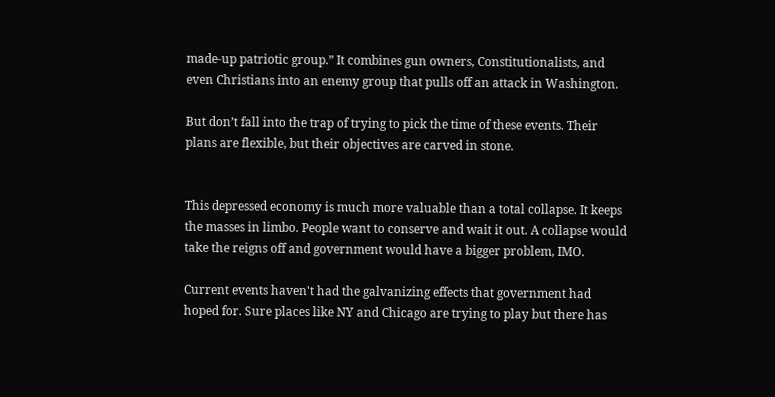made-up patriotic group.” It combines gun owners, Constitutionalists, and even Christians into an enemy group that pulls off an attack in Washington.

But don’t fall into the trap of trying to pick the time of these events. Their plans are flexible, but their objectives are carved in stone.


This depressed economy is much more valuable than a total collapse. It keeps the masses in limbo. People want to conserve and wait it out. A collapse would take the reigns off and government would have a bigger problem, IMO.

Current events haven't had the galvanizing effects that government had hoped for. Sure places like NY and Chicago are trying to play but there has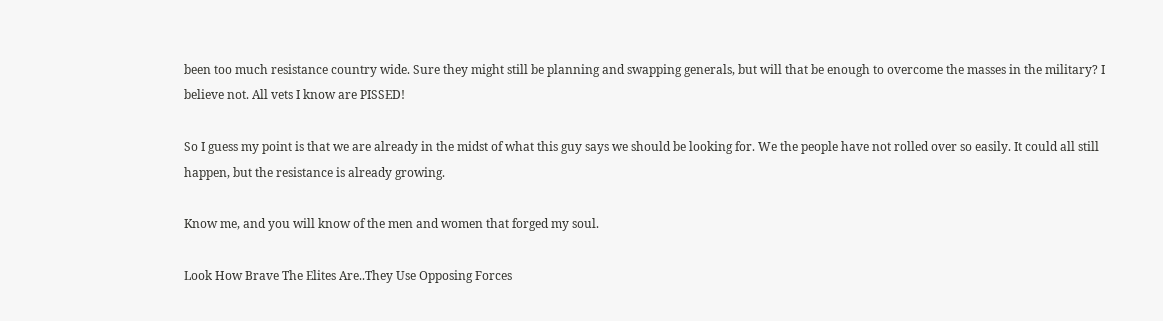been too much resistance country wide. Sure they might still be planning and swapping generals, but will that be enough to overcome the masses in the military? I believe not. All vets I know are PISSED!

So I guess my point is that we are already in the midst of what this guy says we should be looking for. We the people have not rolled over so easily. It could all still happen, but the resistance is already growing.

Know me, and you will know of the men and women that forged my soul.

Look How Brave The Elites Are..They Use Opposing Forces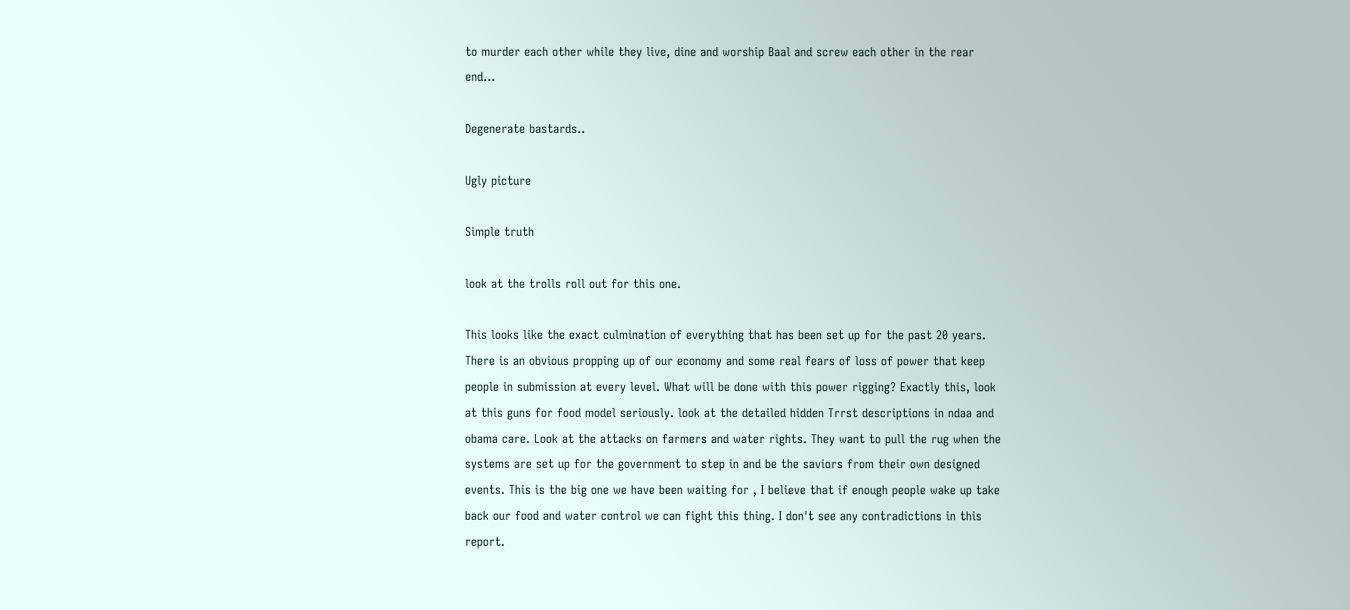to murder each other while they live, dine and worship Baal and screw each other in the rear end...

Degenerate bastards..

Ugly picture

Simple truth

look at the trolls roll out for this one.

This looks like the exact culmination of everything that has been set up for the past 20 years. There is an obvious propping up of our economy and some real fears of loss of power that keep people in submission at every level. What will be done with this power rigging? Exactly this, look at this guns for food model seriously. look at the detailed hidden Trrst descriptions in ndaa and obama care. Look at the attacks on farmers and water rights. They want to pull the rug when the systems are set up for the government to step in and be the saviors from their own designed events. This is the big one we have been waiting for , I believe that if enough people wake up take back our food and water control we can fight this thing. I don't see any contradictions in this report.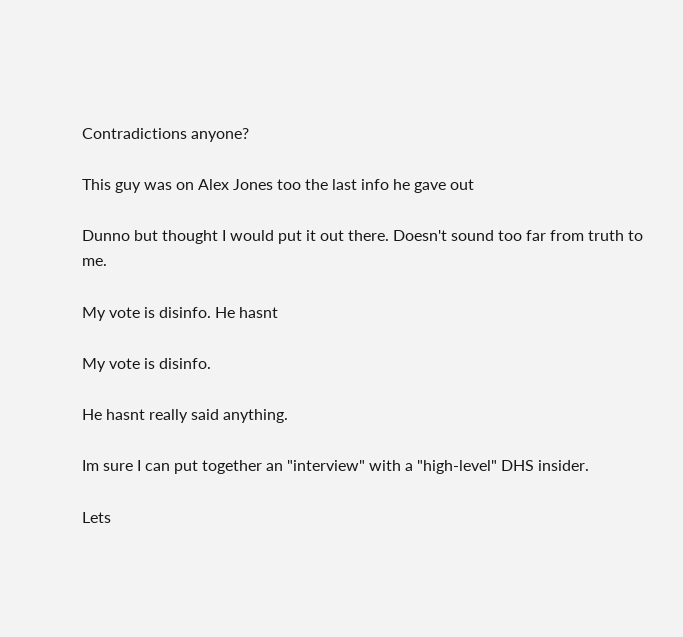Contradictions anyone?

This guy was on Alex Jones too the last info he gave out

Dunno but thought I would put it out there. Doesn't sound too far from truth to me.

My vote is disinfo. He hasnt

My vote is disinfo.

He hasnt really said anything.

Im sure I can put together an "interview" with a "high-level" DHS insider.

Lets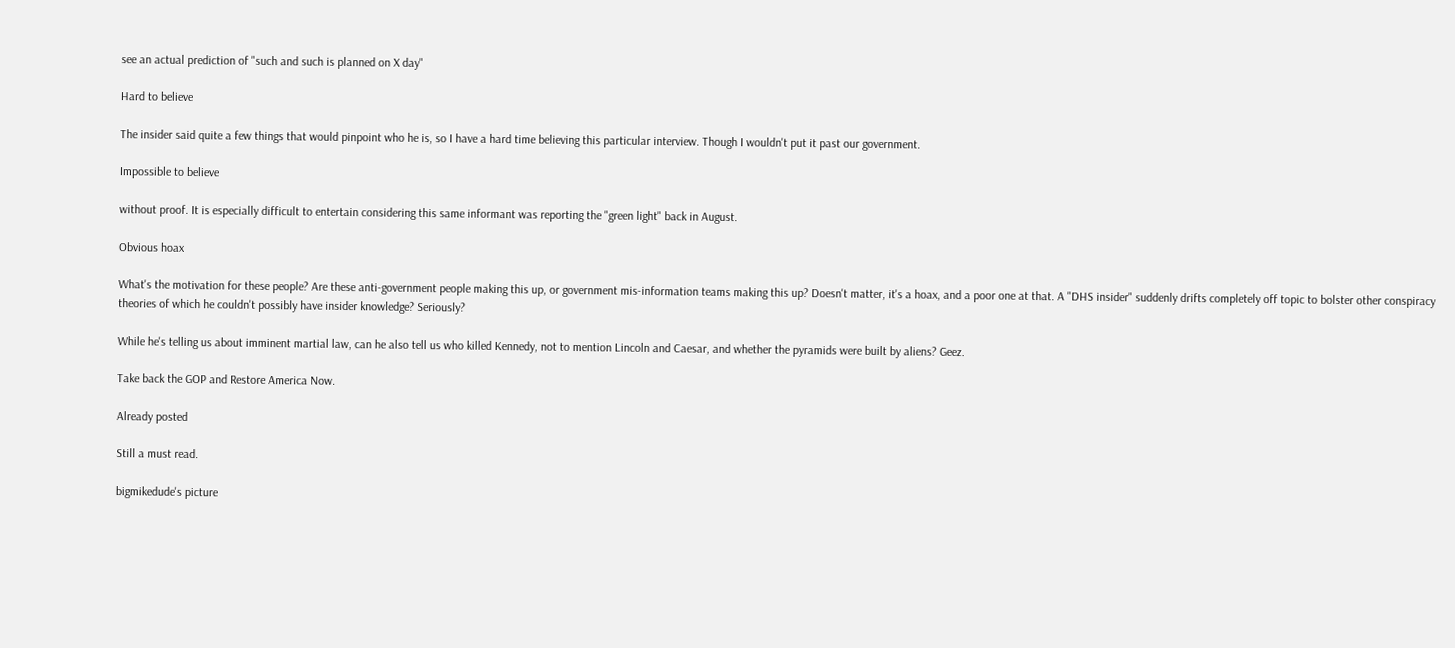see an actual prediction of "such and such is planned on X day"

Hard to believe

The insider said quite a few things that would pinpoint who he is, so I have a hard time believing this particular interview. Though I wouldn't put it past our government.

Impossible to believe

without proof. It is especially difficult to entertain considering this same informant was reporting the "green light" back in August.

Obvious hoax

What's the motivation for these people? Are these anti-government people making this up, or government mis-information teams making this up? Doesn't matter, it's a hoax, and a poor one at that. A "DHS insider" suddenly drifts completely off topic to bolster other conspiracy theories of which he couldn't possibly have insider knowledge? Seriously?

While he's telling us about imminent martial law, can he also tell us who killed Kennedy, not to mention Lincoln and Caesar, and whether the pyramids were built by aliens? Geez.

Take back the GOP and Restore America Now.

Already posted

Still a must read.

bigmikedude's picture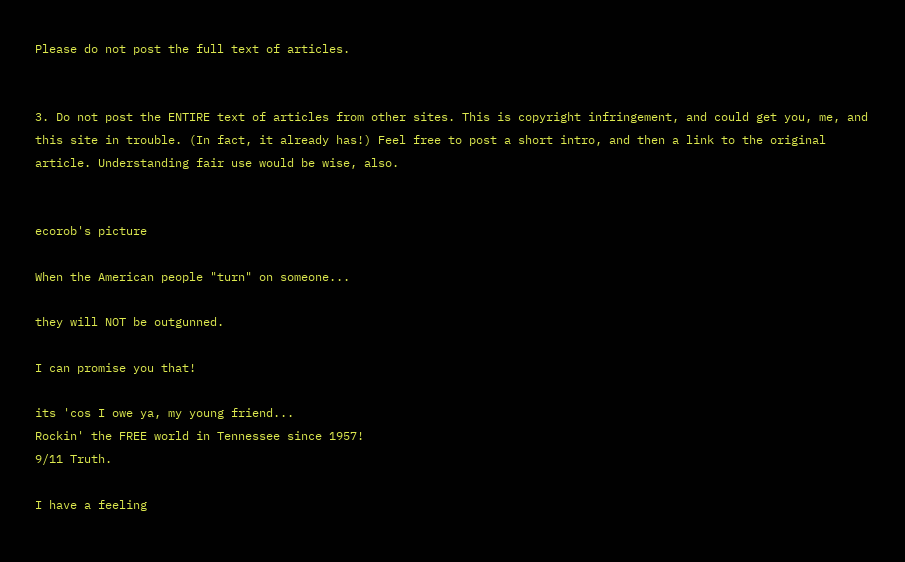Please do not post the full text of articles.


3. Do not post the ENTIRE text of articles from other sites. This is copyright infringement, and could get you, me, and this site in trouble. (In fact, it already has!) Feel free to post a short intro, and then a link to the original article. Understanding fair use would be wise, also.


ecorob's picture

When the American people "turn" on someone...

they will NOT be outgunned.

I can promise you that!

its 'cos I owe ya, my young friend...
Rockin' the FREE world in Tennessee since 1957!
9/11 Truth.

I have a feeling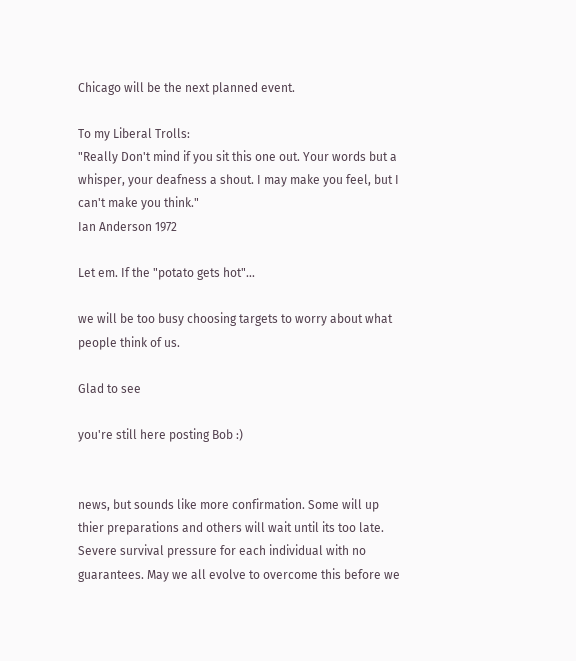Chicago will be the next planned event.

To my Liberal Trolls:
"Really Don't mind if you sit this one out. Your words but a whisper, your deafness a shout. I may make you feel, but I can't make you think."
Ian Anderson 1972

Let em. If the "potato gets hot"...

we will be too busy choosing targets to worry about what people think of us.

Glad to see

you're still here posting Bob :)


news, but sounds like more confirmation. Some will up thier preparations and others will wait until its too late. Severe survival pressure for each individual with no guarantees. May we all evolve to overcome this before we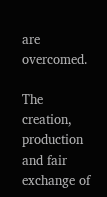are overcomed.

The creation, production and fair exchange of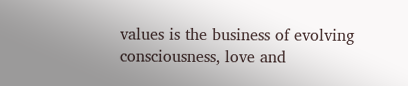values is the business of evolving consciousness, love and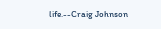life.--Craig Johnson